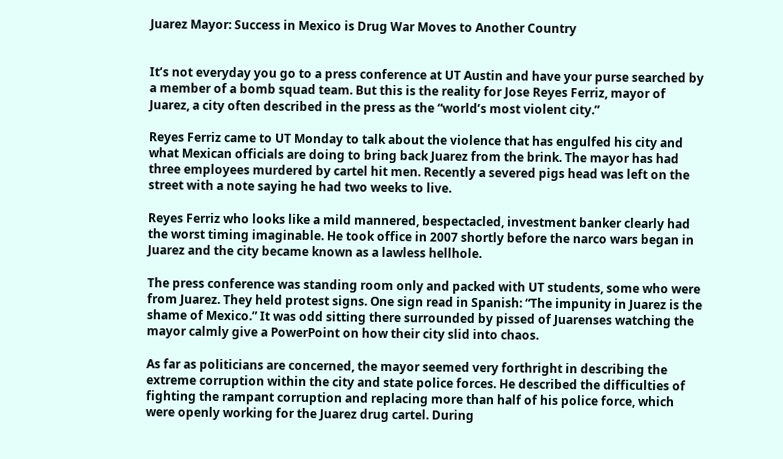Juarez Mayor: Success in Mexico is Drug War Moves to Another Country


It’s not everyday you go to a press conference at UT Austin and have your purse searched by a member of a bomb squad team. But this is the reality for Jose Reyes Ferriz, mayor of Juarez, a city often described in the press as the “world’s most violent city.”

Reyes Ferriz came to UT Monday to talk about the violence that has engulfed his city and what Mexican officials are doing to bring back Juarez from the brink. The mayor has had three employees murdered by cartel hit men. Recently a severed pigs head was left on the street with a note saying he had two weeks to live.

Reyes Ferriz who looks like a mild mannered, bespectacled, investment banker clearly had the worst timing imaginable. He took office in 2007 shortly before the narco wars began in Juarez and the city became known as a lawless hellhole.

The press conference was standing room only and packed with UT students, some who were from Juarez. They held protest signs. One sign read in Spanish: “The impunity in Juarez is the shame of Mexico.” It was odd sitting there surrounded by pissed of Juarenses watching the mayor calmly give a PowerPoint on how their city slid into chaos.

As far as politicians are concerned, the mayor seemed very forthright in describing the extreme corruption within the city and state police forces. He described the difficulties of fighting the rampant corruption and replacing more than half of his police force, which were openly working for the Juarez drug cartel. During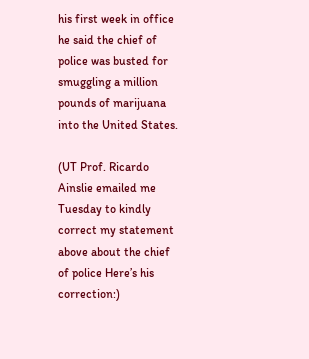his first week in office he said the chief of police was busted for smuggling a million pounds of marijuana into the United States.

(UT Prof. Ricardo Ainslie emailed me Tuesday to kindly correct my statement above about the chief of police Here’s his correction:)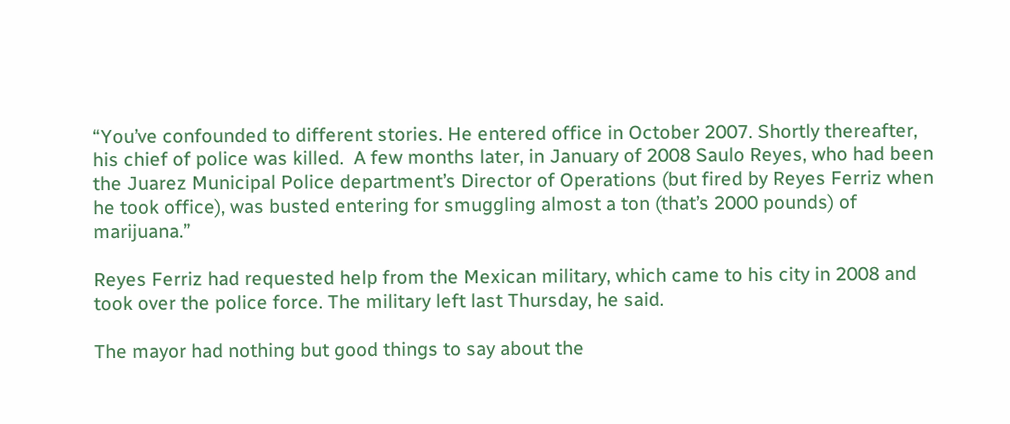“You’ve confounded to different stories. He entered office in October 2007. Shortly thereafter, his chief of police was killed.  A few months later, in January of 2008 Saulo Reyes, who had been the Juarez Municipal Police department’s Director of Operations (but fired by Reyes Ferriz when he took office), was busted entering for smuggling almost a ton (that’s 2000 pounds) of marijuana.”

Reyes Ferriz had requested help from the Mexican military, which came to his city in 2008 and took over the police force. The military left last Thursday, he said.

The mayor had nothing but good things to say about the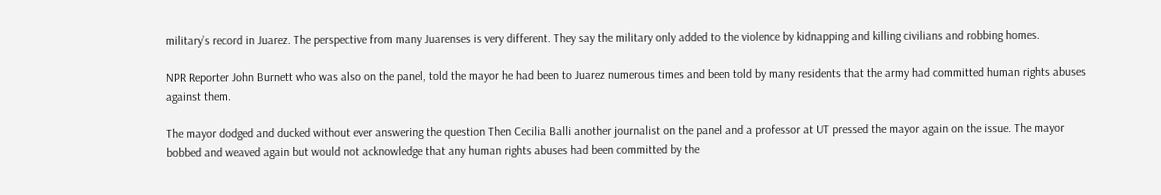military’s record in Juarez. The perspective from many Juarenses is very different. They say the military only added to the violence by kidnapping and killing civilians and robbing homes.

NPR Reporter John Burnett who was also on the panel, told the mayor he had been to Juarez numerous times and been told by many residents that the army had committed human rights abuses against them.

The mayor dodged and ducked without ever answering the question Then Cecilia Balli another journalist on the panel and a professor at UT pressed the mayor again on the issue. The mayor bobbed and weaved again but would not acknowledge that any human rights abuses had been committed by the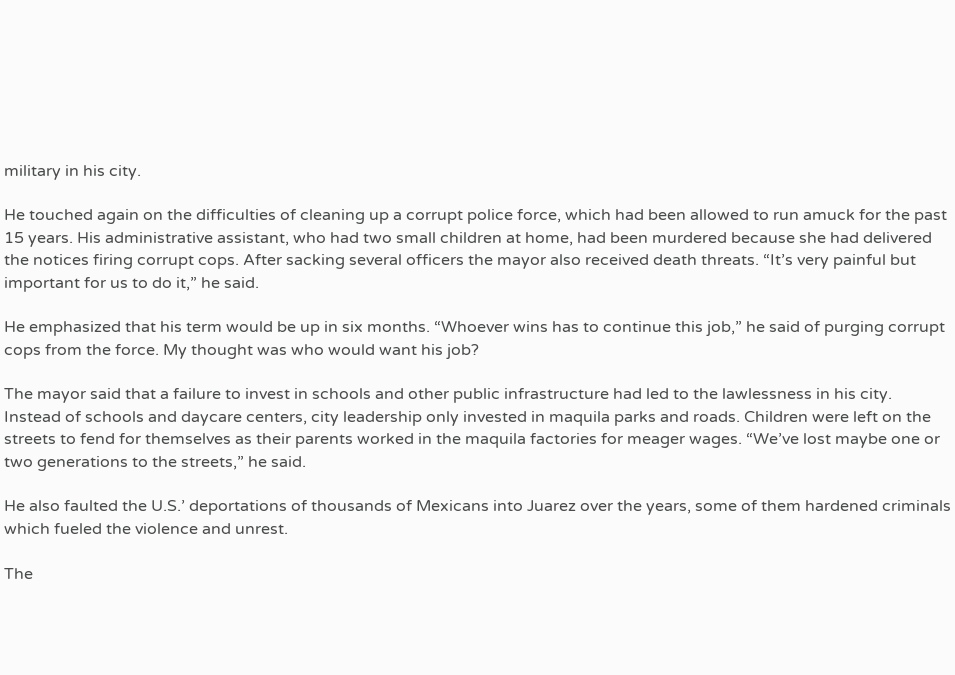military in his city.

He touched again on the difficulties of cleaning up a corrupt police force, which had been allowed to run amuck for the past 15 years. His administrative assistant, who had two small children at home, had been murdered because she had delivered the notices firing corrupt cops. After sacking several officers the mayor also received death threats. “It’s very painful but important for us to do it,” he said.

He emphasized that his term would be up in six months. “Whoever wins has to continue this job,” he said of purging corrupt cops from the force. My thought was who would want his job?

The mayor said that a failure to invest in schools and other public infrastructure had led to the lawlessness in his city. Instead of schools and daycare centers, city leadership only invested in maquila parks and roads. Children were left on the streets to fend for themselves as their parents worked in the maquila factories for meager wages. “We’ve lost maybe one or two generations to the streets,” he said.

He also faulted the U.S.’ deportations of thousands of Mexicans into Juarez over the years, some of them hardened criminals which fueled the violence and unrest.

The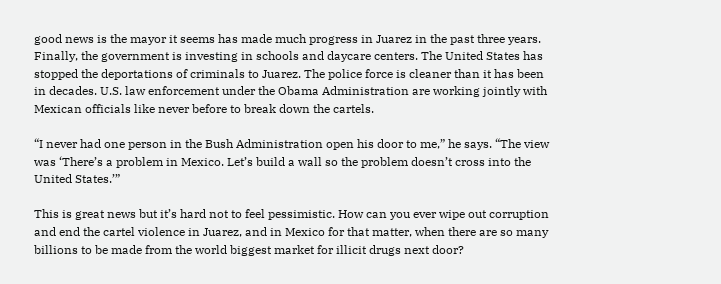good news is the mayor it seems has made much progress in Juarez in the past three years. Finally, the government is investing in schools and daycare centers. The United States has stopped the deportations of criminals to Juarez. The police force is cleaner than it has been in decades. U.S. law enforcement under the Obama Administration are working jointly with Mexican officials like never before to break down the cartels.

“I never had one person in the Bush Administration open his door to me,” he says. “The view was ‘There’s a problem in Mexico. Let’s build a wall so the problem doesn’t cross into the United States.’”

This is great news but it’s hard not to feel pessimistic. How can you ever wipe out corruption and end the cartel violence in Juarez, and in Mexico for that matter, when there are so many billions to be made from the world biggest market for illicit drugs next door?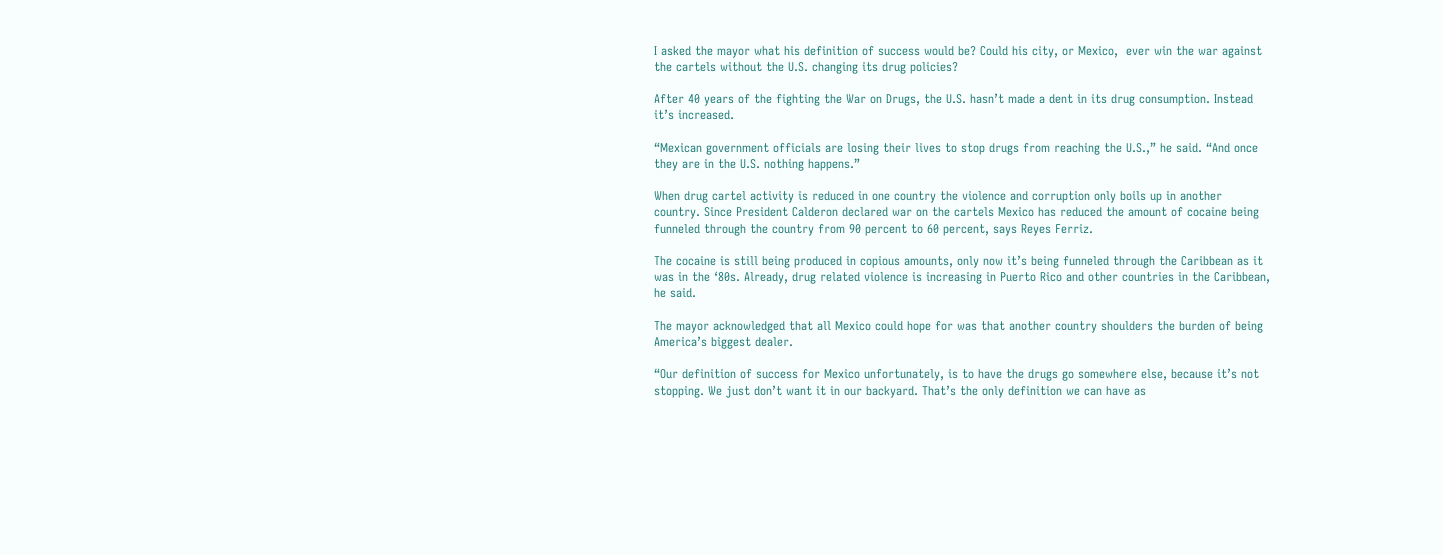I asked the mayor what his definition of success would be? Could his city, or Mexico,  ever win the war against the cartels without the U.S. changing its drug policies?

After 40 years of the fighting the War on Drugs, the U.S. hasn’t made a dent in its drug consumption. Instead it’s increased.

“Mexican government officials are losing their lives to stop drugs from reaching the U.S.,” he said. “And once they are in the U.S. nothing happens.”

When drug cartel activity is reduced in one country the violence and corruption only boils up in another country. Since President Calderon declared war on the cartels Mexico has reduced the amount of cocaine being funneled through the country from 90 percent to 60 percent, says Reyes Ferriz.

The cocaine is still being produced in copious amounts, only now it’s being funneled through the Caribbean as it was in the ‘80s. Already, drug related violence is increasing in Puerto Rico and other countries in the Caribbean, he said.

The mayor acknowledged that all Mexico could hope for was that another country shoulders the burden of being America’s biggest dealer.

“Our definition of success for Mexico unfortunately, is to have the drugs go somewhere else, because it’s not stopping. We just don’t want it in our backyard. That’s the only definition we can have as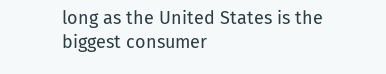long as the United States is the biggest consumer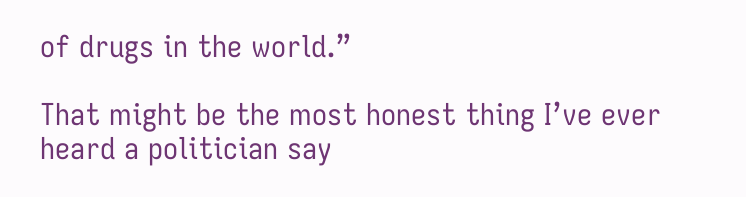of drugs in the world.”

That might be the most honest thing I’ve ever heard a politician say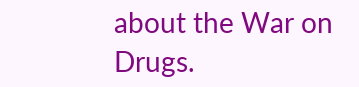about the War on Drugs.